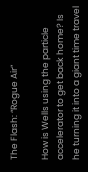The Flash: “Rogue Air”

How is Wells using the particle accelerator to get back home? Is he turning it into a giant time travel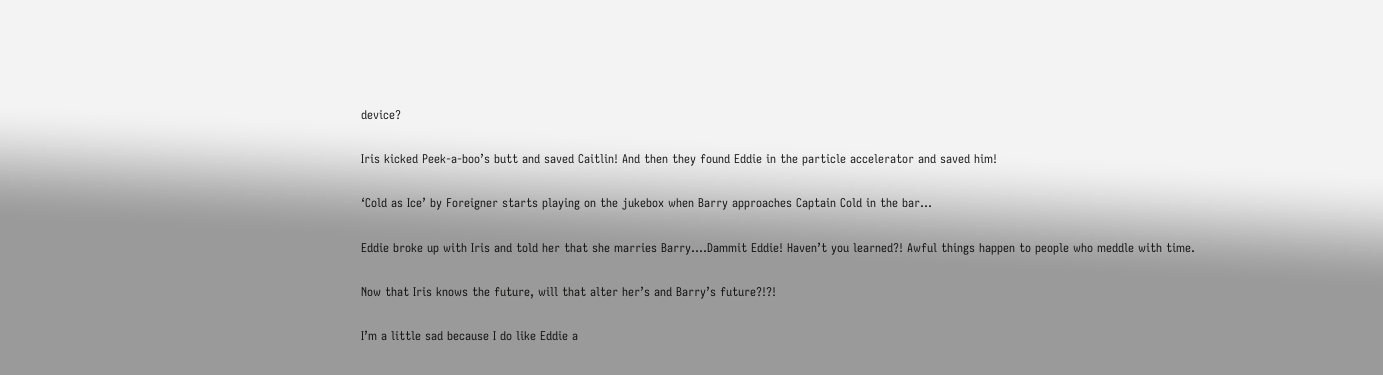device?

Iris kicked Peek-a-boo’s butt and saved Caitlin! And then they found Eddie in the particle accelerator and saved him!

‘Cold as Ice’ by Foreigner starts playing on the jukebox when Barry approaches Captain Cold in the bar…

Eddie broke up with Iris and told her that she marries Barry….Dammit Eddie! Haven’t you learned?! Awful things happen to people who meddle with time.

Now that Iris knows the future, will that alter her’s and Barry’s future?!?!

I’m a little sad because I do like Eddie a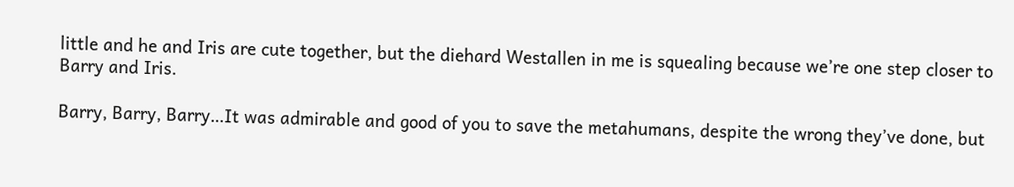little and he and Iris are cute together, but the diehard Westallen in me is squealing because we’re one step closer to Barry and Iris.

Barry, Barry, Barry…It was admirable and good of you to save the metahumans, despite the wrong they’ve done, but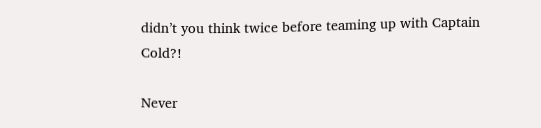didn’t you think twice before teaming up with Captain Cold?!

Never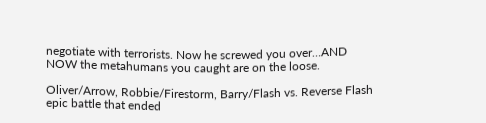negotiate with terrorists. Now he screwed you over…AND NOW the metahumans you caught are on the loose.

Oliver/Arrow, Robbie/Firestorm, Barry/Flash vs. Reverse Flash epic battle that ended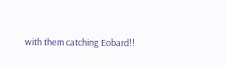with them catching Eobard!!